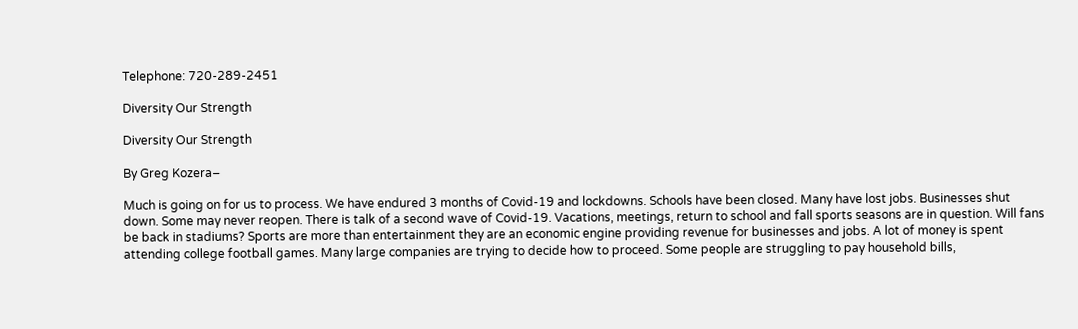Telephone: 720-289-2451

Diversity Our Strength

Diversity Our Strength

By Greg Kozera–

Much is going on for us to process. We have endured 3 months of Covid-19 and lockdowns. Schools have been closed. Many have lost jobs. Businesses shut down. Some may never reopen. There is talk of a second wave of Covid-19. Vacations, meetings, return to school and fall sports seasons are in question. Will fans be back in stadiums? Sports are more than entertainment they are an economic engine providing revenue for businesses and jobs. A lot of money is spent attending college football games. Many large companies are trying to decide how to proceed. Some people are struggling to pay household bills,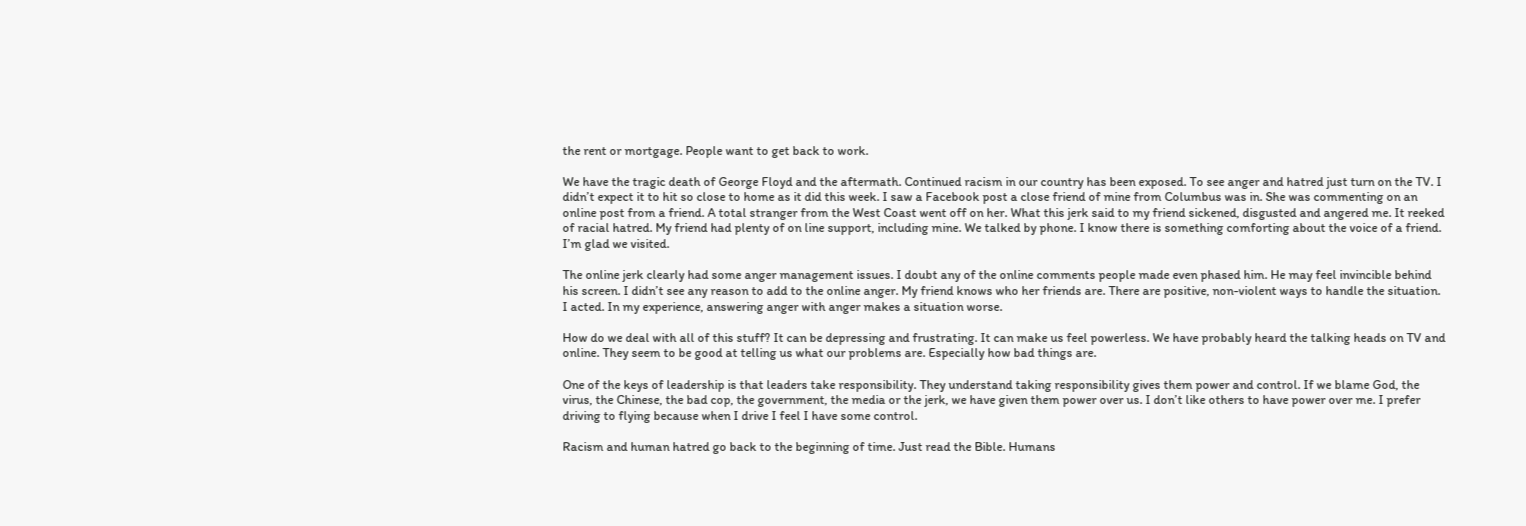the rent or mortgage. People want to get back to work.

We have the tragic death of George Floyd and the aftermath. Continued racism in our country has been exposed. To see anger and hatred just turn on the TV. I didn’t expect it to hit so close to home as it did this week. I saw a Facebook post a close friend of mine from Columbus was in. She was commenting on an online post from a friend. A total stranger from the West Coast went off on her. What this jerk said to my friend sickened, disgusted and angered me. It reeked of racial hatred. My friend had plenty of on line support, including mine. We talked by phone. I know there is something comforting about the voice of a friend. I’m glad we visited.

The online jerk clearly had some anger management issues. I doubt any of the online comments people made even phased him. He may feel invincible behind his screen. I didn’t see any reason to add to the online anger. My friend knows who her friends are. There are positive, non-violent ways to handle the situation. I acted. In my experience, answering anger with anger makes a situation worse.

How do we deal with all of this stuff? It can be depressing and frustrating. It can make us feel powerless. We have probably heard the talking heads on TV and online. They seem to be good at telling us what our problems are. Especially how bad things are.

One of the keys of leadership is that leaders take responsibility. They understand taking responsibility gives them power and control. If we blame God, the virus, the Chinese, the bad cop, the government, the media or the jerk, we have given them power over us. I don’t like others to have power over me. I prefer driving to flying because when I drive I feel I have some control.

Racism and human hatred go back to the beginning of time. Just read the Bible. Humans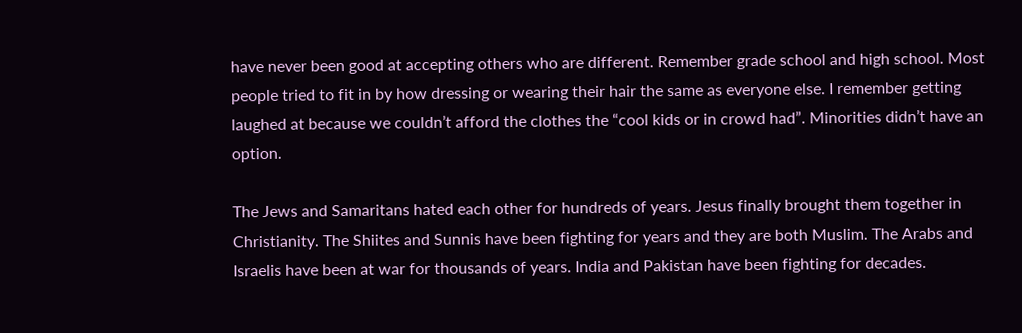have never been good at accepting others who are different. Remember grade school and high school. Most people tried to fit in by how dressing or wearing their hair the same as everyone else. I remember getting laughed at because we couldn’t afford the clothes the “cool kids or in crowd had”. Minorities didn’t have an option.

The Jews and Samaritans hated each other for hundreds of years. Jesus finally brought them together in Christianity. The Shiites and Sunnis have been fighting for years and they are both Muslim. The Arabs and Israelis have been at war for thousands of years. India and Pakistan have been fighting for decades.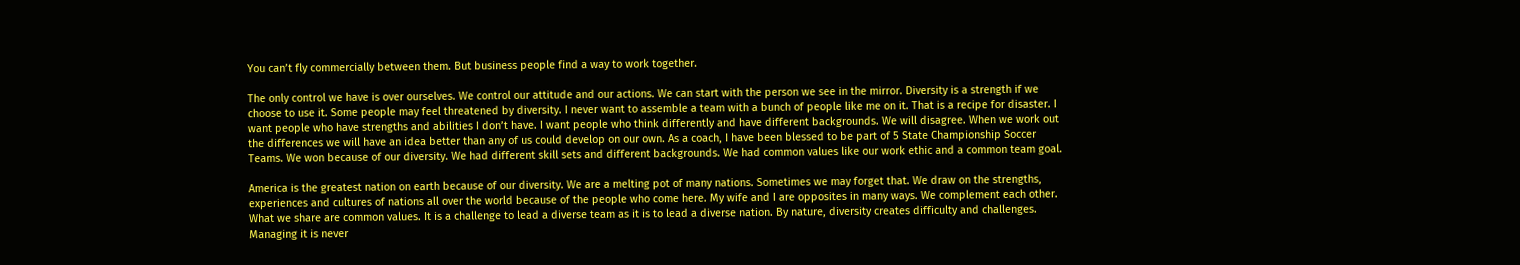You can’t fly commercially between them. But business people find a way to work together.

The only control we have is over ourselves. We control our attitude and our actions. We can start with the person we see in the mirror. Diversity is a strength if we choose to use it. Some people may feel threatened by diversity. I never want to assemble a team with a bunch of people like me on it. That is a recipe for disaster. I want people who have strengths and abilities I don’t have. I want people who think differently and have different backgrounds. We will disagree. When we work out the differences we will have an idea better than any of us could develop on our own. As a coach, I have been blessed to be part of 5 State Championship Soccer Teams. We won because of our diversity. We had different skill sets and different backgrounds. We had common values like our work ethic and a common team goal.

America is the greatest nation on earth because of our diversity. We are a melting pot of many nations. Sometimes we may forget that. We draw on the strengths, experiences and cultures of nations all over the world because of the people who come here. My wife and I are opposites in many ways. We complement each other. What we share are common values. It is a challenge to lead a diverse team as it is to lead a diverse nation. By nature, diversity creates difficulty and challenges. Managing it is never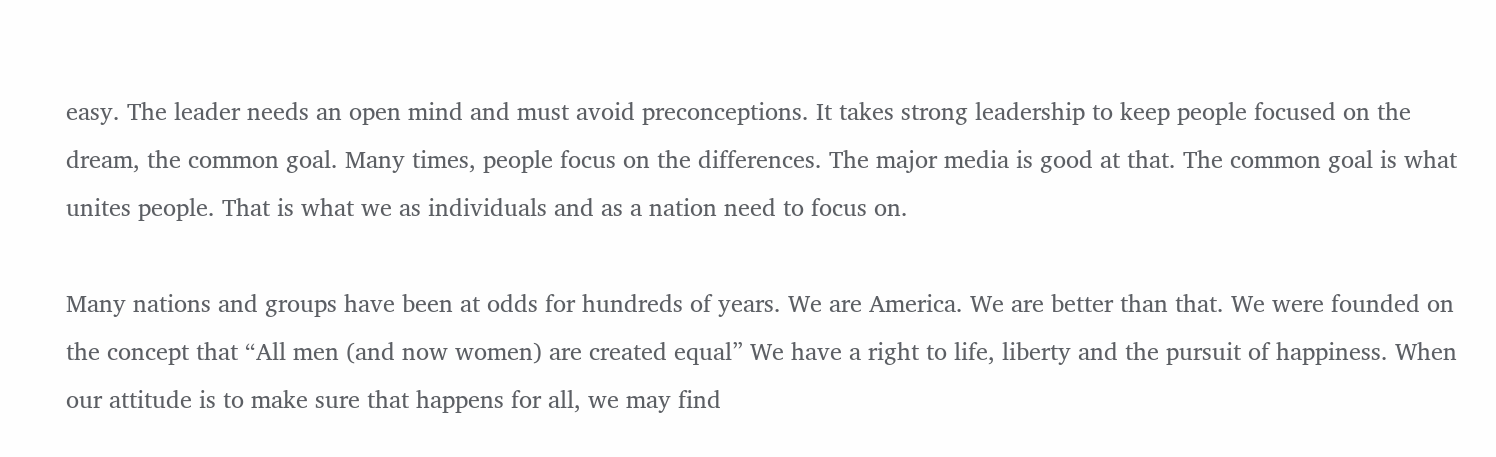easy. The leader needs an open mind and must avoid preconceptions. It takes strong leadership to keep people focused on the dream, the common goal. Many times, people focus on the differences. The major media is good at that. The common goal is what unites people. That is what we as individuals and as a nation need to focus on.

Many nations and groups have been at odds for hundreds of years. We are America. We are better than that. We were founded on the concept that “All men (and now women) are created equal” We have a right to life, liberty and the pursuit of happiness. When our attitude is to make sure that happens for all, we may find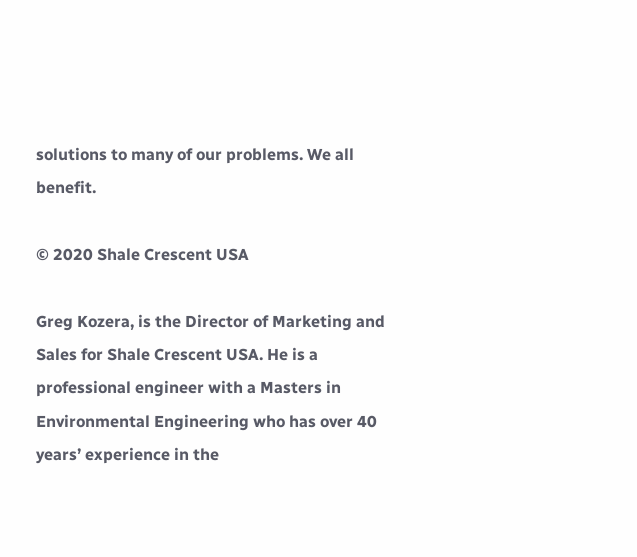solutions to many of our problems. We all benefit.

© 2020 Shale Crescent USA

Greg Kozera, is the Director of Marketing and Sales for Shale Crescent USA. He is a professional engineer with a Masters in Environmental Engineering who has over 40 years’ experience in the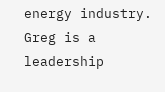energy industry. Greg is a leadership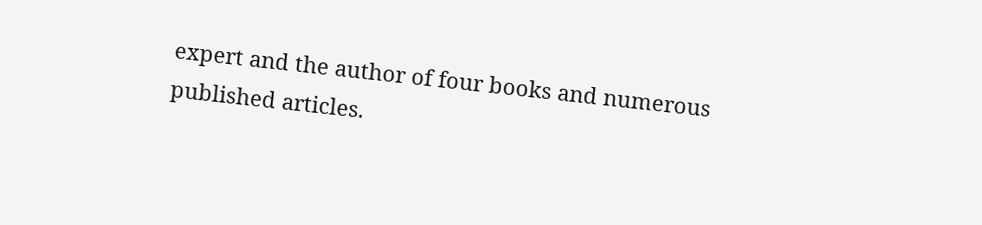expert and the author of four books and numerous published articles.